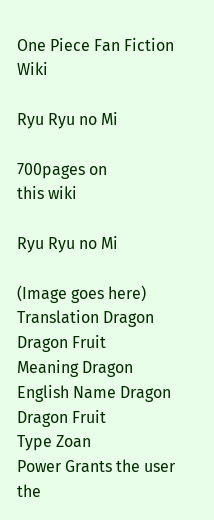One Piece Fan Fiction Wiki

Ryu Ryu no Mi

700pages on
this wiki

Ryu Ryu no Mi

(Image goes here)
Translation Dragon Dragon Fruit
Meaning Dragon
English Name Dragon Dragon Fruit
Type Zoan
Power Grants the user the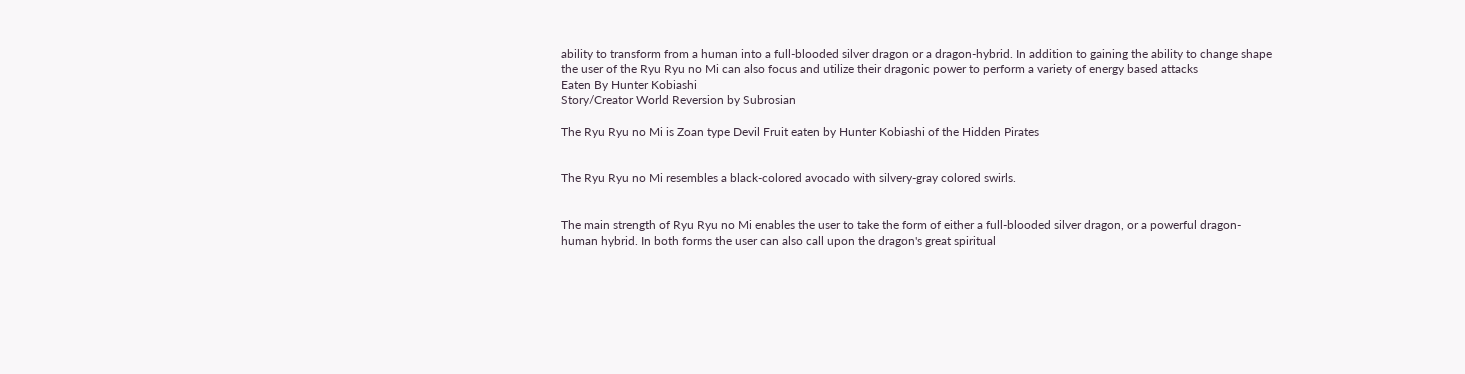ability to transform from a human into a full-blooded silver dragon or a dragon-hybrid. In addition to gaining the ability to change shape the user of the Ryu Ryu no Mi can also focus and utilize their dragonic power to perform a variety of energy based attacks
Eaten By Hunter Kobiashi
Story/Creator World Reversion by Subrosian

The Ryu Ryu no Mi is Zoan type Devil Fruit eaten by Hunter Kobiashi of the Hidden Pirates


The Ryu Ryu no Mi resembles a black-colored avocado with silvery-gray colored swirls.


The main strength of Ryu Ryu no Mi enables the user to take the form of either a full-blooded silver dragon, or a powerful dragon-human hybrid. In both forms the user can also call upon the dragon's great spiritual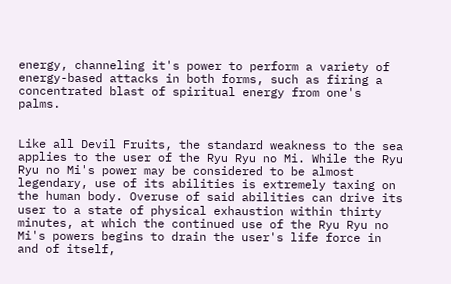energy, channeling it's power to perform a variety of energy-based attacks in both forms, such as firing a concentrated blast of spiritual energy from one's palms.


Like all Devil Fruits, the standard weakness to the sea applies to the user of the Ryu Ryu no Mi. While the Ryu Ryu no Mi's power may be considered to be almost legendary, use of its abilities is extremely taxing on the human body. Overuse of said abilities can drive its user to a state of physical exhaustion within thirty minutes, at which the continued use of the Ryu Ryu no Mi's powers begins to drain the user's life force in and of itself,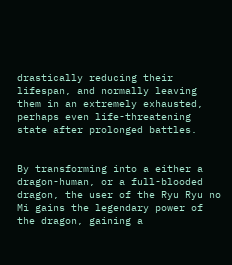drastically reducing their lifespan, and normally leaving them in an extremely exhausted, perhaps even life-threatening state after prolonged battles.


By transforming into a either a dragon-human, or a full-blooded dragon, the user of the Ryu Ryu no Mi gains the legendary power of the dragon, gaining a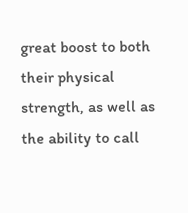great boost to both their physical strength, as well as the ability to call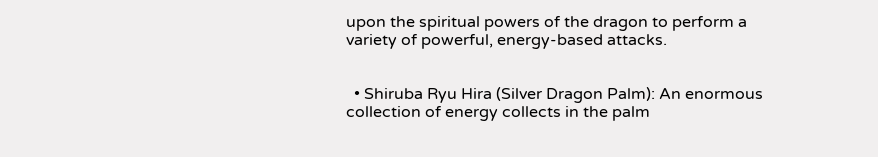upon the spiritual powers of the dragon to perform a variety of powerful, energy-based attacks.


  • Shiruba Ryu Hira (Silver Dragon Palm): An enormous collection of energy collects in the palm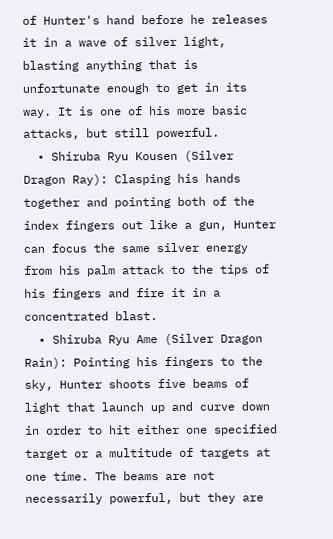of Hunter's hand before he releases it in a wave of silver light, blasting anything that is unfortunate enough to get in its way. It is one of his more basic attacks, but still powerful.
  • Shiruba Ryu Kousen (Silver Dragon Ray): Clasping his hands together and pointing both of the index fingers out like a gun, Hunter can focus the same silver energy from his palm attack to the tips of his fingers and fire it in a concentrated blast.
  • Shiruba Ryu Ame (Silver Dragon Rain): Pointing his fingers to the sky, Hunter shoots five beams of light that launch up and curve down in order to hit either one specified target or a multitude of targets at one time. The beams are not necessarily powerful, but they are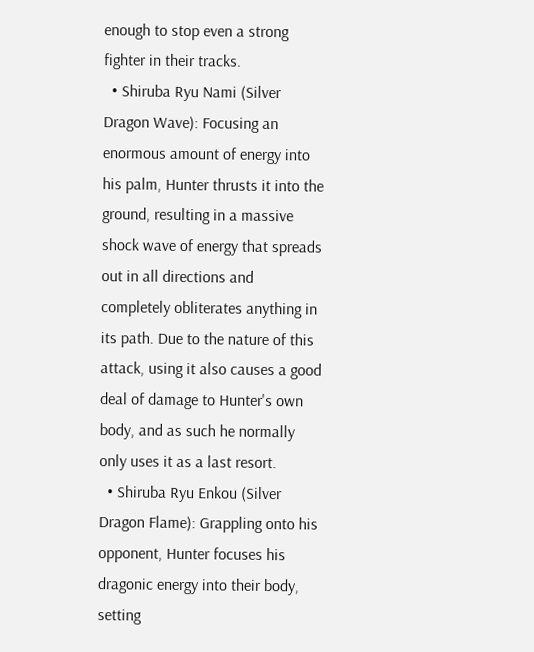enough to stop even a strong fighter in their tracks.
  • Shiruba Ryu Nami (Silver Dragon Wave): Focusing an enormous amount of energy into his palm, Hunter thrusts it into the ground, resulting in a massive shock wave of energy that spreads out in all directions and completely obliterates anything in its path. Due to the nature of this attack, using it also causes a good deal of damage to Hunter's own body, and as such he normally only uses it as a last resort.
  • Shiruba Ryu Enkou (Silver Dragon Flame): Grappling onto his opponent, Hunter focuses his dragonic energy into their body, setting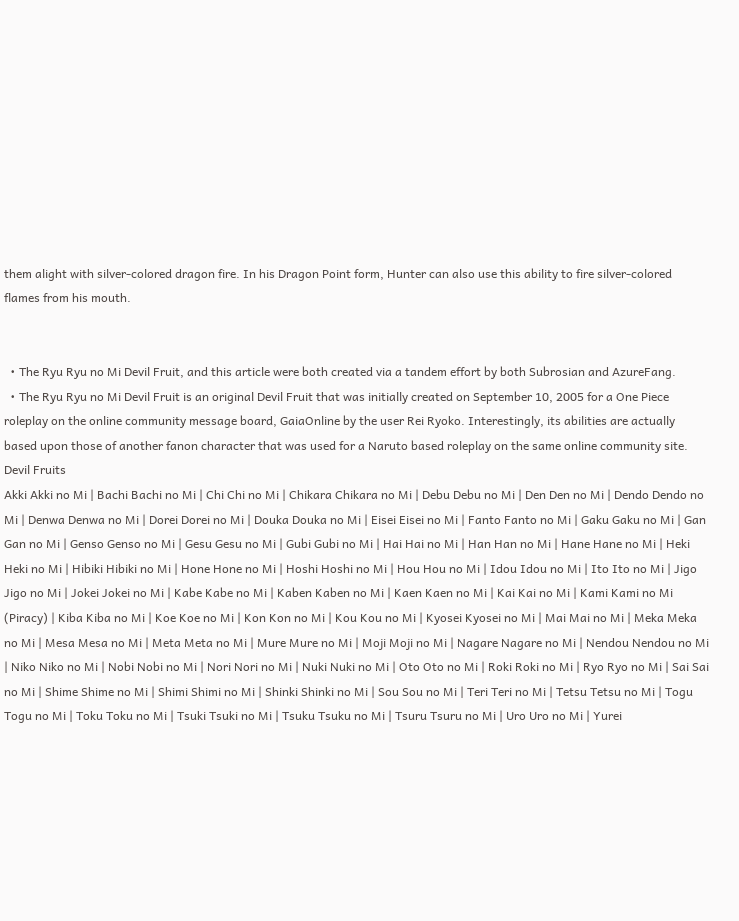them alight with silver-colored dragon fire. In his Dragon Point form, Hunter can also use this ability to fire silver-colored flames from his mouth.


  • The Ryu Ryu no Mi Devil Fruit, and this article were both created via a tandem effort by both Subrosian and AzureFang.
  • The Ryu Ryu no Mi Devil Fruit is an original Devil Fruit that was initially created on September 10, 2005 for a One Piece roleplay on the online community message board, GaiaOnline by the user Rei Ryoko. Interestingly, its abilities are actually based upon those of another fanon character that was used for a Naruto based roleplay on the same online community site.
Devil Fruits
Akki Akki no Mi | Bachi Bachi no Mi | Chi Chi no Mi | Chikara Chikara no Mi | Debu Debu no Mi | Den Den no Mi | Dendo Dendo no Mi | Denwa Denwa no Mi | Dorei Dorei no Mi | Douka Douka no Mi | Eisei Eisei no Mi | Fanto Fanto no Mi | Gaku Gaku no Mi | Gan Gan no Mi | Genso Genso no Mi | Gesu Gesu no Mi | Gubi Gubi no Mi | Hai Hai no Mi | Han Han no Mi | Hane Hane no Mi | Heki Heki no Mi | Hibiki Hibiki no Mi | Hone Hone no Mi | Hoshi Hoshi no Mi | Hou Hou no Mi | Idou Idou no Mi | Ito Ito no Mi | Jigo Jigo no Mi | Jokei Jokei no Mi | Kabe Kabe no Mi | Kaben Kaben no Mi | Kaen Kaen no Mi | Kai Kai no Mi | Kami Kami no Mi (Piracy) | Kiba Kiba no Mi | Koe Koe no Mi | Kon Kon no Mi | Kou Kou no Mi | Kyosei Kyosei no Mi | Mai Mai no Mi | Meka Meka no Mi | Mesa Mesa no Mi | Meta Meta no Mi | Mure Mure no Mi | Moji Moji no Mi | Nagare Nagare no Mi | Nendou Nendou no Mi | Niko Niko no Mi | Nobi Nobi no Mi | Nori Nori no Mi | Nuki Nuki no Mi | Oto Oto no Mi | Roki Roki no Mi | Ryo Ryo no Mi | Sai Sai no Mi | Shime Shime no Mi | Shimi Shimi no Mi | Shinki Shinki no Mi | Sou Sou no Mi | Teri Teri no Mi | Tetsu Tetsu no Mi | Togu Togu no Mi | Toku Toku no Mi | Tsuki Tsuki no Mi | Tsuku Tsuku no Mi | Tsuru Tsuru no Mi | Uro Uro no Mi | Yurei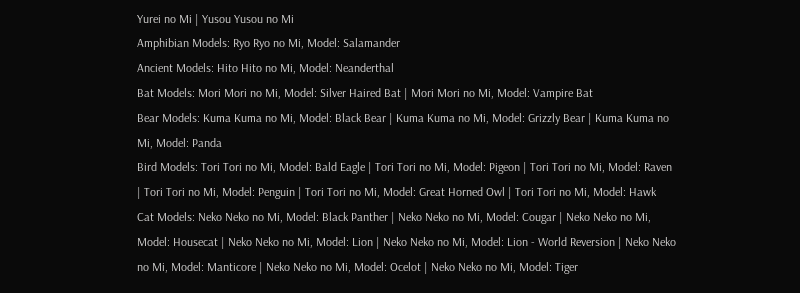Yurei no Mi | Yusou Yusou no Mi
Amphibian Models: Ryo Ryo no Mi, Model: Salamander
Ancient Models: Hito Hito no Mi, Model: Neanderthal
Bat Models: Mori Mori no Mi, Model: Silver Haired Bat | Mori Mori no Mi, Model: Vampire Bat
Bear Models: Kuma Kuma no Mi, Model: Black Bear | Kuma Kuma no Mi, Model: Grizzly Bear | Kuma Kuma no Mi, Model: Panda
Bird Models: Tori Tori no Mi, Model: Bald Eagle | Tori Tori no Mi, Model: Pigeon | Tori Tori no Mi, Model: Raven | Tori Tori no Mi, Model: Penguin | Tori Tori no Mi, Model: Great Horned Owl | Tori Tori no Mi, Model: Hawk
Cat Models: Neko Neko no Mi, Model: Black Panther | Neko Neko no Mi, Model: Cougar | Neko Neko no Mi, Model: Housecat | Neko Neko no Mi, Model: Lion | Neko Neko no Mi, Model: Lion - World Reversion | Neko Neko no Mi, Model: Manticore | Neko Neko no Mi, Model: Ocelot | Neko Neko no Mi, Model: Tiger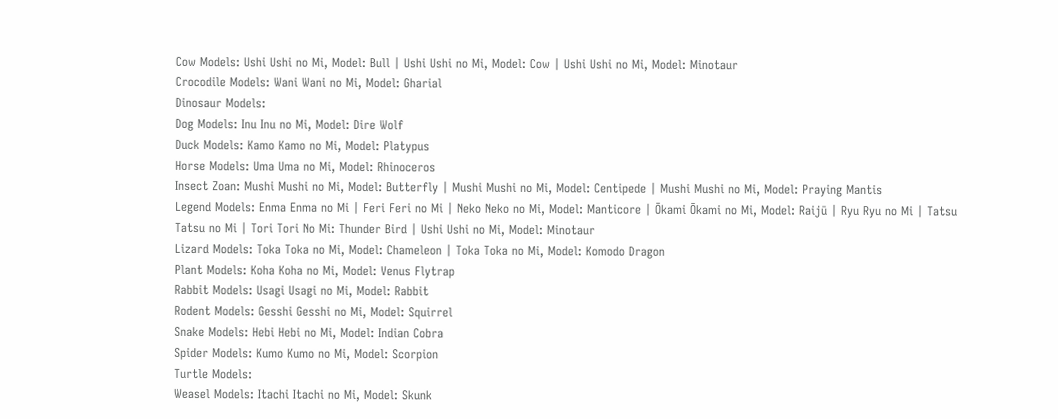Cow Models: Ushi Ushi no Mi, Model: Bull | Ushi Ushi no Mi, Model: Cow | Ushi Ushi no Mi, Model: Minotaur
Crocodile Models: Wani Wani no Mi, Model: Gharial
Dinosaur Models:
Dog Models: Inu Inu no Mi, Model: Dire Wolf
Duck Models: Kamo Kamo no Mi, Model: Platypus
Horse Models: Uma Uma no Mi, Model: Rhinoceros
Insect Zoan: Mushi Mushi no Mi, Model: Butterfly | Mushi Mushi no Mi, Model: Centipede | Mushi Mushi no Mi, Model: Praying Mantis
Legend Models: Enma Enma no Mi | Feri Feri no Mi | Neko Neko no Mi, Model: Manticore | Ōkami Ōkami no Mi, Model: Raijū | Ryu Ryu no Mi | Tatsu Tatsu no Mi | Tori Tori No Mi: Thunder Bird | Ushi Ushi no Mi, Model: Minotaur
Lizard Models: Toka Toka no Mi, Model: Chameleon | Toka Toka no Mi, Model: Komodo Dragon
Plant Models: Koha Koha no Mi, Model: Venus Flytrap
Rabbit Models: Usagi Usagi no Mi, Model: Rabbit
Rodent Models: Gesshi Gesshi no Mi, Model: Squirrel
Snake Models: Hebi Hebi no Mi, Model: Indian Cobra
Spider Models: Kumo Kumo no Mi, Model: Scorpion
Turtle Models:
Weasel Models: Itachi Itachi no Mi, Model: Skunk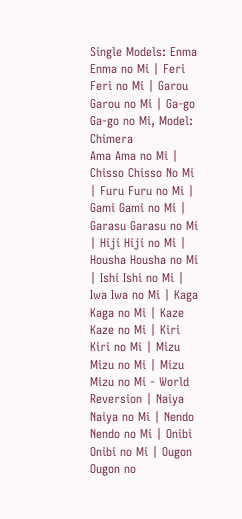Single Models: Enma Enma no Mi | Feri Feri no Mi | Garou Garou no Mi | Ga-go Ga-go no Mi, Model: Chimera
Ama Ama no Mi | Chisso Chisso No Mi | Furu Furu no Mi | Gami Gami no Mi | Garasu Garasu no Mi | Hiji Hiji no Mi | Housha Housha no Mi | Ishi Ishi no Mi | Iwa Iwa no Mi | Kaga Kaga no Mi | Kaze Kaze no Mi | Kiri Kiri no Mi | Mizu Mizu no Mi | Mizu Mizu no Mi - World Reversion | Naiya Naiya no Mi | Nendo Nendo no Mi | Onibi Onibi no Mi | Ougon Ougon no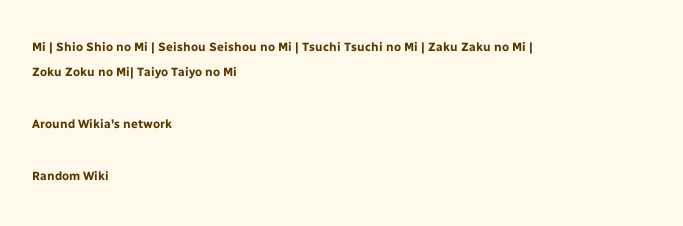Mi | Shio Shio no Mi | Seishou Seishou no Mi | Tsuchi Tsuchi no Mi | Zaku Zaku no Mi | Zoku Zoku no Mi| Taiyo Taiyo no Mi

Around Wikia's network

Random Wiki